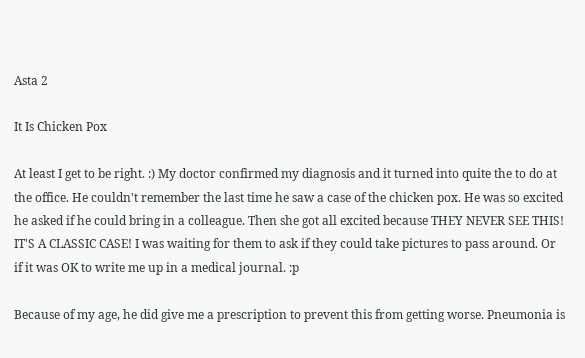Asta 2

It Is Chicken Pox

At least I get to be right. :) My doctor confirmed my diagnosis and it turned into quite the to do at the office. He couldn't remember the last time he saw a case of the chicken pox. He was so excited he asked if he could bring in a colleague. Then she got all excited because THEY NEVER SEE THIS! IT'S A CLASSIC CASE! I was waiting for them to ask if they could take pictures to pass around. Or if it was OK to write me up in a medical journal. :p

Because of my age, he did give me a prescription to prevent this from getting worse. Pneumonia is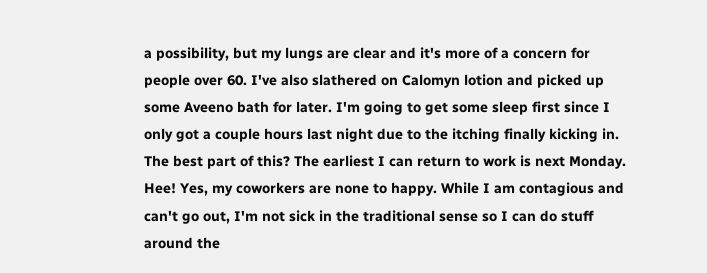a possibility, but my lungs are clear and it's more of a concern for people over 60. I've also slathered on Calomyn lotion and picked up some Aveeno bath for later. I'm going to get some sleep first since I only got a couple hours last night due to the itching finally kicking in. The best part of this? The earliest I can return to work is next Monday. Hee! Yes, my coworkers are none to happy. While I am contagious and can't go out, I'm not sick in the traditional sense so I can do stuff around the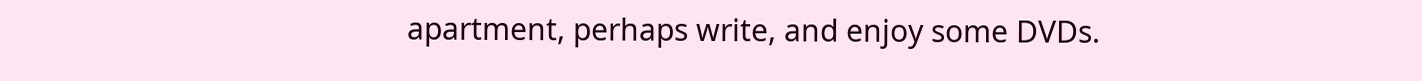apartment, perhaps write, and enjoy some DVDs.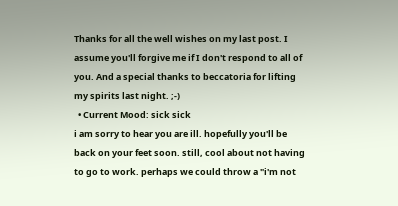Thanks for all the well wishes on my last post. I assume you'll forgive me if I don't respond to all of you. And a special thanks to beccatoria for lifting my spirits last night. ;-)
  • Current Mood: sick sick
i am sorry to hear you are ill. hopefully you'll be back on your feet soon. still, cool about not having to go to work. perhaps we could throw a "i'm not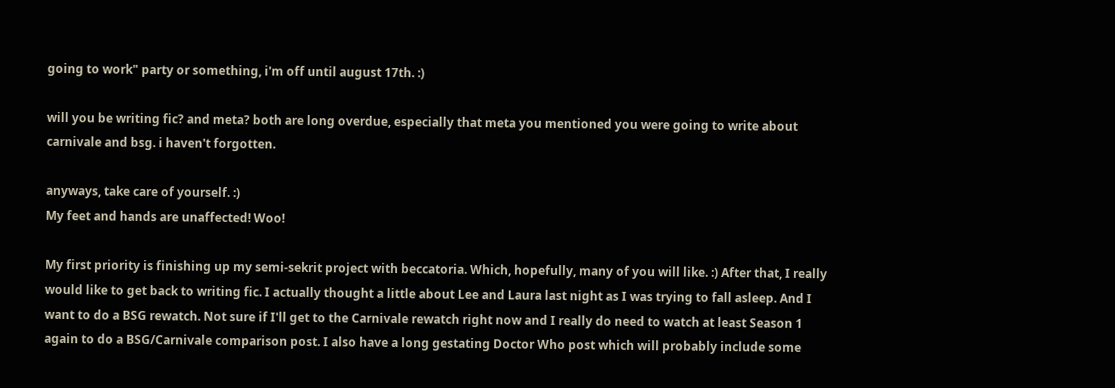going to work" party or something, i'm off until august 17th. :)

will you be writing fic? and meta? both are long overdue, especially that meta you mentioned you were going to write about carnivale and bsg. i haven't forgotten.

anyways, take care of yourself. :)
My feet and hands are unaffected! Woo!

My first priority is finishing up my semi-sekrit project with beccatoria. Which, hopefully, many of you will like. :) After that, I really would like to get back to writing fic. I actually thought a little about Lee and Laura last night as I was trying to fall asleep. And I want to do a BSG rewatch. Not sure if I'll get to the Carnivale rewatch right now and I really do need to watch at least Season 1 again to do a BSG/Carnivale comparison post. I also have a long gestating Doctor Who post which will probably include some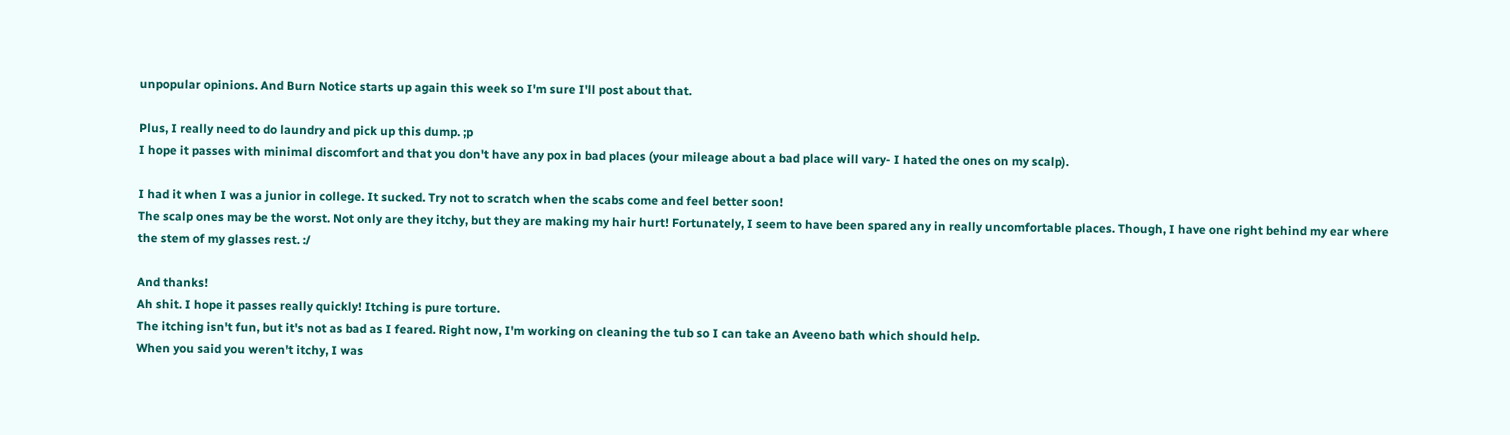unpopular opinions. And Burn Notice starts up again this week so I'm sure I'll post about that.

Plus, I really need to do laundry and pick up this dump. ;p
I hope it passes with minimal discomfort and that you don't have any pox in bad places (your mileage about a bad place will vary- I hated the ones on my scalp).

I had it when I was a junior in college. It sucked. Try not to scratch when the scabs come and feel better soon!
The scalp ones may be the worst. Not only are they itchy, but they are making my hair hurt! Fortunately, I seem to have been spared any in really uncomfortable places. Though, I have one right behind my ear where the stem of my glasses rest. :/

And thanks!
Ah shit. I hope it passes really quickly! Itching is pure torture.
The itching isn't fun, but it's not as bad as I feared. Right now, I'm working on cleaning the tub so I can take an Aveeno bath which should help.
When you said you weren't itchy, I was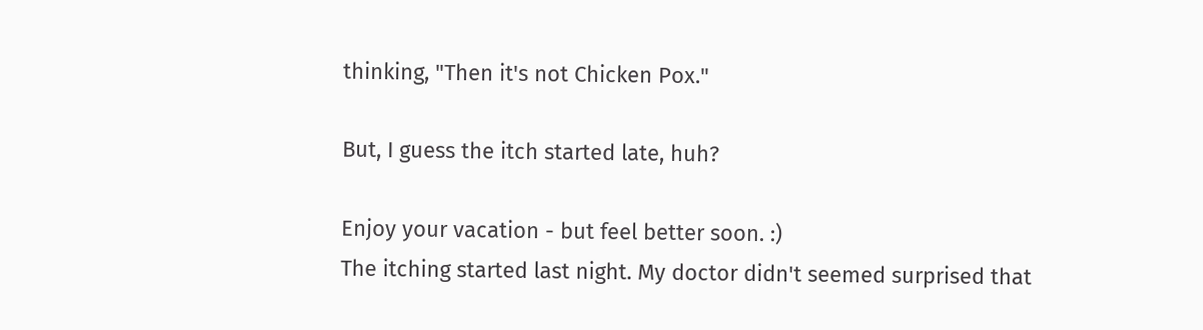thinking, "Then it's not Chicken Pox."

But, I guess the itch started late, huh?

Enjoy your vacation - but feel better soon. :)
The itching started last night. My doctor didn't seemed surprised that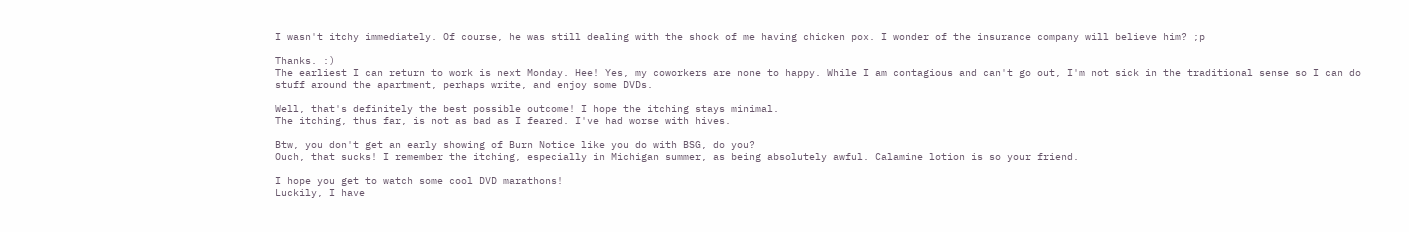I wasn't itchy immediately. Of course, he was still dealing with the shock of me having chicken pox. I wonder of the insurance company will believe him? ;p

Thanks. :)
The earliest I can return to work is next Monday. Hee! Yes, my coworkers are none to happy. While I am contagious and can't go out, I'm not sick in the traditional sense so I can do stuff around the apartment, perhaps write, and enjoy some DVDs.

Well, that's definitely the best possible outcome! I hope the itching stays minimal.
The itching, thus far, is not as bad as I feared. I've had worse with hives.

Btw, you don't get an early showing of Burn Notice like you do with BSG, do you?
Ouch, that sucks! I remember the itching, especially in Michigan summer, as being absolutely awful. Calamine lotion is so your friend.

I hope you get to watch some cool DVD marathons!
Luckily, I have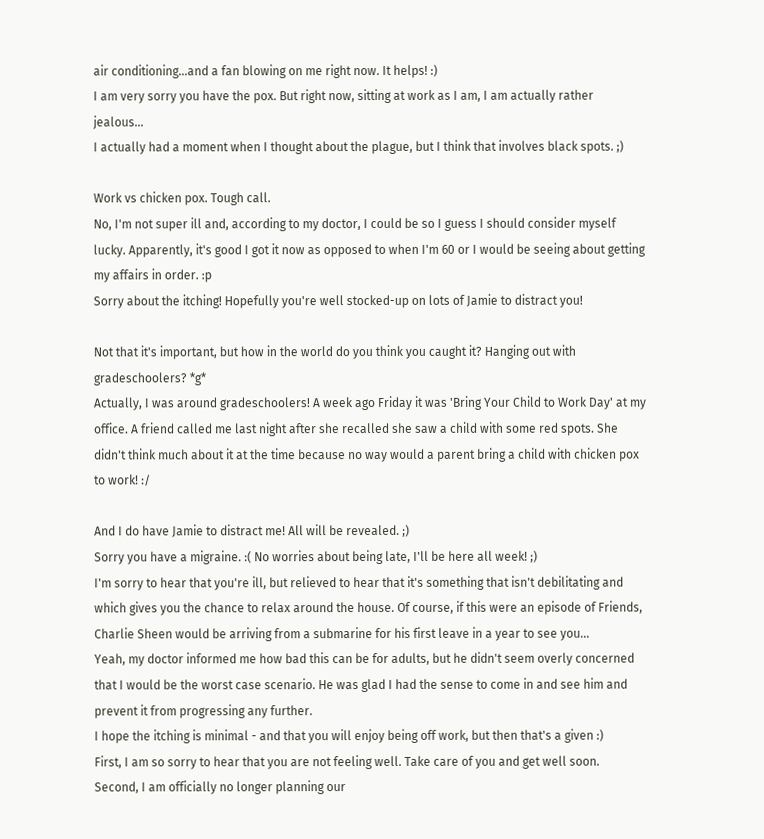air conditioning...and a fan blowing on me right now. It helps! :)
I am very sorry you have the pox. But right now, sitting at work as I am, I am actually rather jealous...
I actually had a moment when I thought about the plague, but I think that involves black spots. ;)

Work vs chicken pox. Tough call.
No, I'm not super ill and, according to my doctor, I could be so I guess I should consider myself lucky. Apparently, it's good I got it now as opposed to when I'm 60 or I would be seeing about getting my affairs in order. :p
Sorry about the itching! Hopefully you're well stocked-up on lots of Jamie to distract you!

Not that it's important, but how in the world do you think you caught it? Hanging out with gradeschoolers? *g*
Actually, I was around gradeschoolers! A week ago Friday it was 'Bring Your Child to Work Day' at my office. A friend called me last night after she recalled she saw a child with some red spots. She didn't think much about it at the time because no way would a parent bring a child with chicken pox to work! :/

And I do have Jamie to distract me! All will be revealed. ;)
Sorry you have a migraine. :( No worries about being late, I'll be here all week! ;)
I'm sorry to hear that you're ill, but relieved to hear that it's something that isn't debilitating and which gives you the chance to relax around the house. Of course, if this were an episode of Friends, Charlie Sheen would be arriving from a submarine for his first leave in a year to see you...
Yeah, my doctor informed me how bad this can be for adults, but he didn't seem overly concerned that I would be the worst case scenario. He was glad I had the sense to come in and see him and prevent it from progressing any further.
I hope the itching is minimal - and that you will enjoy being off work, but then that's a given :)
First, I am so sorry to hear that you are not feeling well. Take care of you and get well soon.
Second, I am officially no longer planning our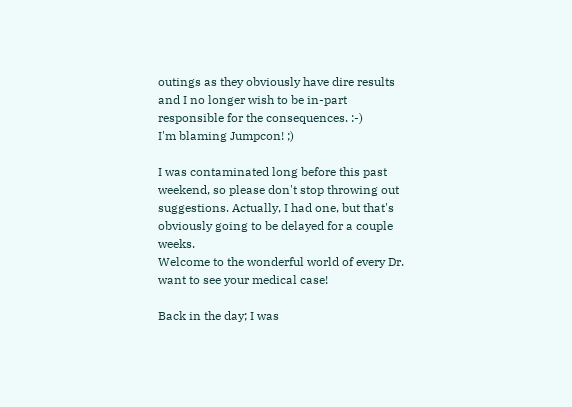outings as they obviously have dire results and I no longer wish to be in-part responsible for the consequences. :-)
I'm blaming Jumpcon! ;)

I was contaminated long before this past weekend, so please don't stop throwing out suggestions. Actually, I had one, but that's obviously going to be delayed for a couple weeks.
Welcome to the wonderful world of every Dr. want to see your medical case!

Back in the day; I was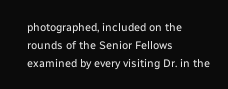photographed, included on the rounds of the Senior Fellows examined by every visiting Dr. in the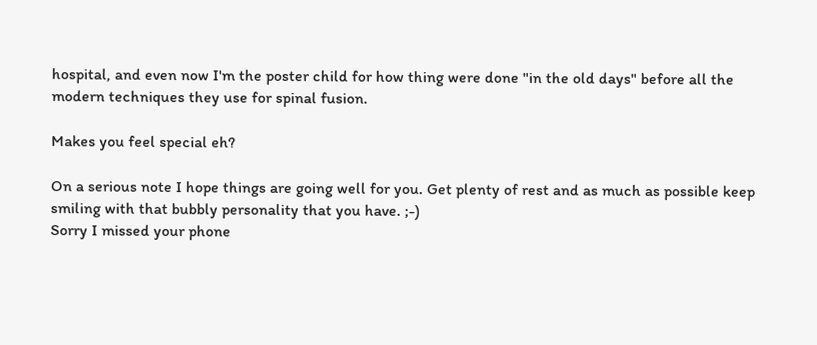hospital, and even now I'm the poster child for how thing were done "in the old days" before all the modern techniques they use for spinal fusion.

Makes you feel special eh?

On a serious note I hope things are going well for you. Get plenty of rest and as much as possible keep smiling with that bubbly personality that you have. ;-)
Sorry I missed your phone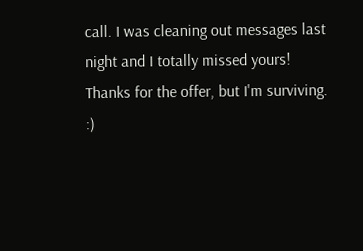call. I was cleaning out messages last night and I totally missed yours! Thanks for the offer, but I'm surviving. :)